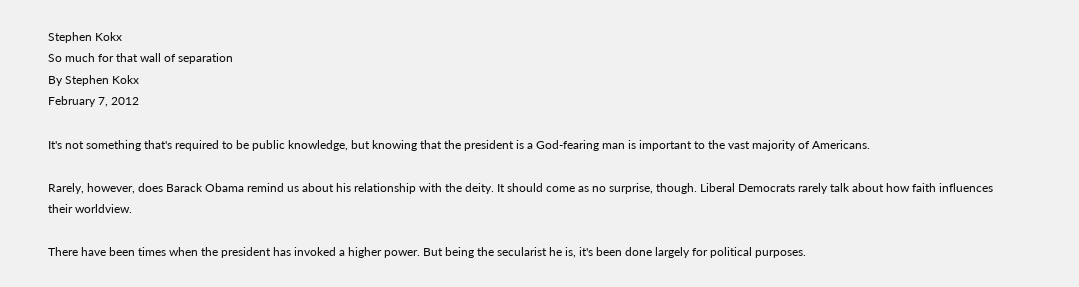Stephen Kokx
So much for that wall of separation
By Stephen Kokx
February 7, 2012

It's not something that's required to be public knowledge, but knowing that the president is a God-fearing man is important to the vast majority of Americans.

Rarely, however, does Barack Obama remind us about his relationship with the deity. It should come as no surprise, though. Liberal Democrats rarely talk about how faith influences their worldview.

There have been times when the president has invoked a higher power. But being the secularist he is, it's been done largely for political purposes.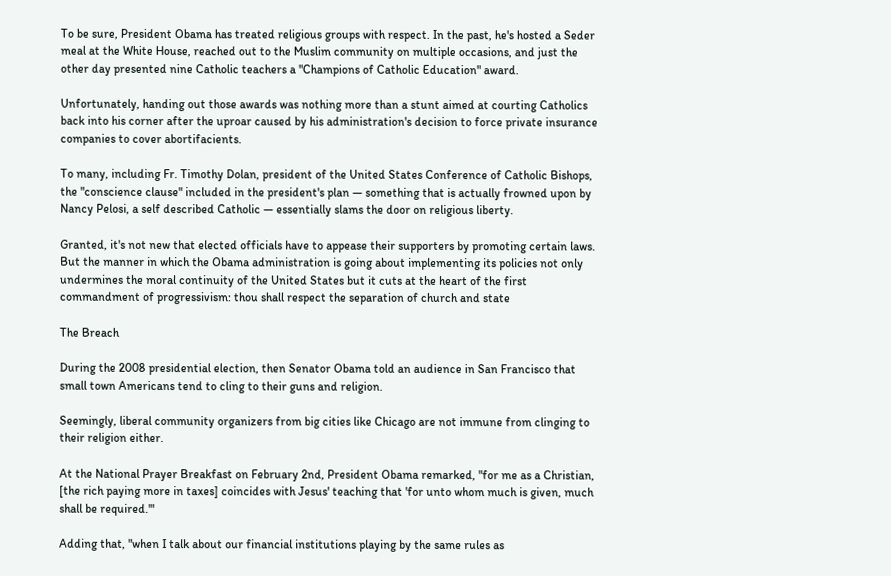To be sure, President Obama has treated religious groups with respect. In the past, he's hosted a Seder meal at the White House, reached out to the Muslim community on multiple occasions, and just the other day presented nine Catholic teachers a "Champions of Catholic Education" award.

Unfortunately, handing out those awards was nothing more than a stunt aimed at courting Catholics back into his corner after the uproar caused by his administration's decision to force private insurance companies to cover abortifacients.

To many, including Fr. Timothy Dolan, president of the United States Conference of Catholic Bishops, the "conscience clause" included in the president's plan — something that is actually frowned upon by Nancy Pelosi, a self described Catholic — essentially slams the door on religious liberty.

Granted, it's not new that elected officials have to appease their supporters by promoting certain laws. But the manner in which the Obama administration is going about implementing its policies not only undermines the moral continuity of the United States but it cuts at the heart of the first commandment of progressivism: thou shall respect the separation of church and state

The Breach

During the 2008 presidential election, then Senator Obama told an audience in San Francisco that small town Americans tend to cling to their guns and religion.

Seemingly, liberal community organizers from big cities like Chicago are not immune from clinging to their religion either.

At the National Prayer Breakfast on February 2nd, President Obama remarked, "for me as a Christian, [the rich paying more in taxes] coincides with Jesus' teaching that 'for unto whom much is given, much shall be required.'"

Adding that, "when I talk about our financial institutions playing by the same rules as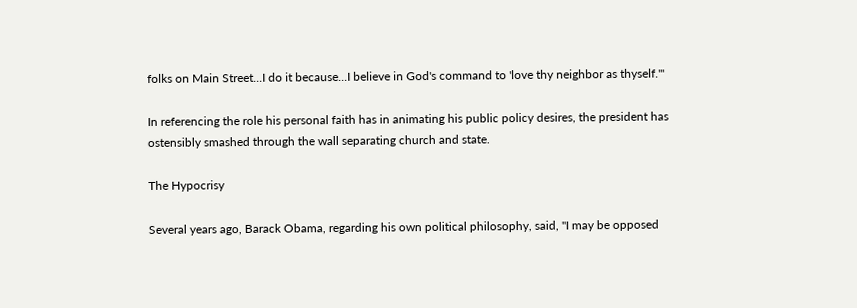folks on Main Street...I do it because...I believe in God's command to 'love thy neighbor as thyself.'"

In referencing the role his personal faith has in animating his public policy desires, the president has ostensibly smashed through the wall separating church and state.

The Hypocrisy

Several years ago, Barack Obama, regarding his own political philosophy, said, "I may be opposed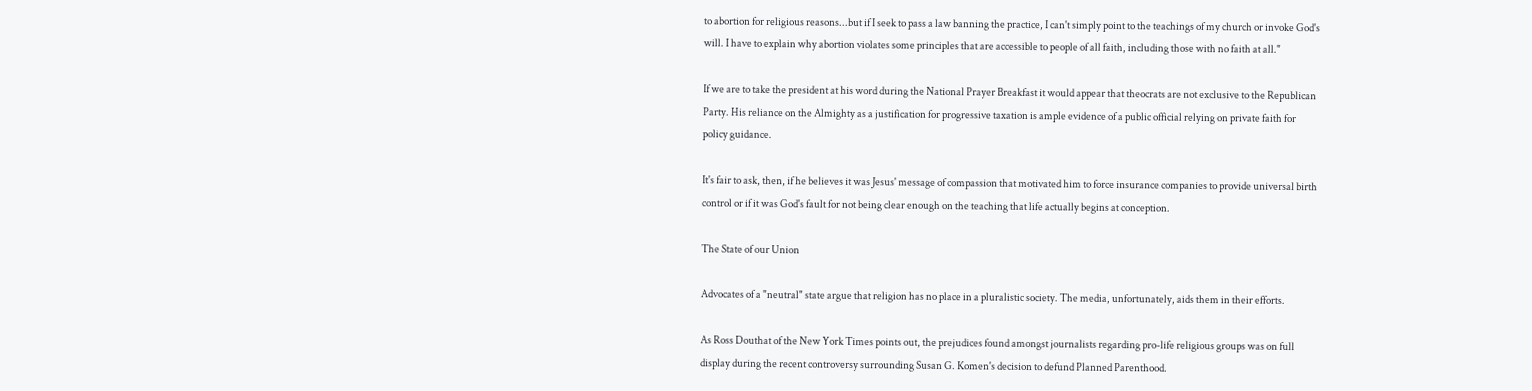to abortion for religious reasons...but if I seek to pass a law banning the practice, I can't simply point to the teachings of my church or invoke God's will. I have to explain why abortion violates some principles that are accessible to people of all faith, including those with no faith at all."

If we are to take the president at his word during the National Prayer Breakfast it would appear that theocrats are not exclusive to the Republican Party. His reliance on the Almighty as a justification for progressive taxation is ample evidence of a public official relying on private faith for policy guidance.

It's fair to ask, then, if he believes it was Jesus' message of compassion that motivated him to force insurance companies to provide universal birth control or if it was God's fault for not being clear enough on the teaching that life actually begins at conception.

The State of our Union

Advocates of a "neutral" state argue that religion has no place in a pluralistic society. The media, unfortunately, aids them in their efforts.

As Ross Douthat of the New York Times points out, the prejudices found amongst journalists regarding pro-life religious groups was on full display during the recent controversy surrounding Susan G. Komen's decision to defund Planned Parenthood.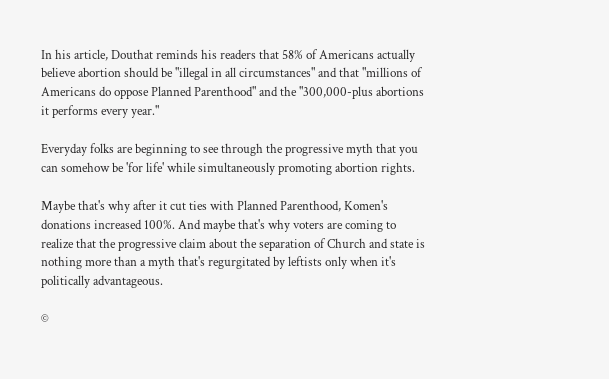In his article, Douthat reminds his readers that 58% of Americans actually believe abortion should be "illegal in all circumstances" and that "millions of Americans do oppose Planned Parenthood" and the "300,000-plus abortions it performs every year."

Everyday folks are beginning to see through the progressive myth that you can somehow be 'for life' while simultaneously promoting abortion rights.

Maybe that's why after it cut ties with Planned Parenthood, Komen's donations increased 100%. And maybe that's why voters are coming to realize that the progressive claim about the separation of Church and state is nothing more than a myth that's regurgitated by leftists only when it's politically advantageous.

©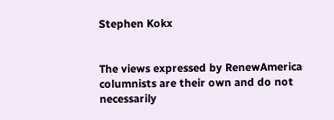Stephen Kokx


The views expressed by RenewAmerica columnists are their own and do not necessarily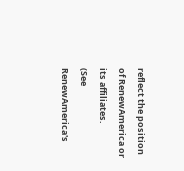reflect the position of RenewAmerica or its affiliates.
(See RenewAmerica's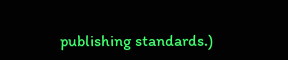publishing standards.)